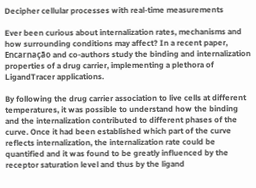Decipher cellular processes with real-time measurements

Ever been curious about internalization rates, mechanisms and how surrounding conditions may affect? In a recent paper, Encarnação and co-authors study the binding and internalization properties of a drug carrier, implementing a plethora of LigandTracer applications.

By following the drug carrier association to live cells at different temperatures, it was possible to understand how the binding and the internalization contributed to different phases of the curve. Once it had been established which part of the curve reflects internalization, the internalization rate could be quantified and it was found to be greatly influenced by the receptor saturation level and thus by the ligand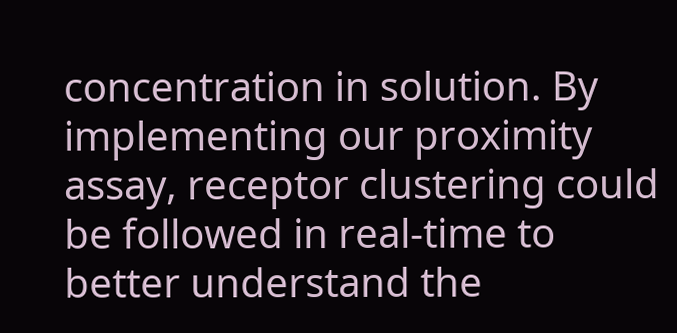concentration in solution. By implementing our proximity assay, receptor clustering could be followed in real-time to better understand the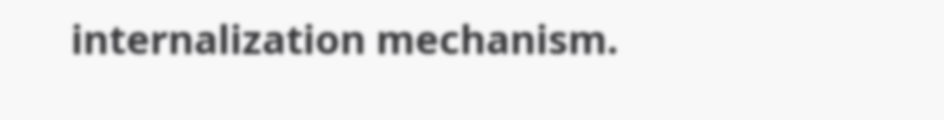internalization mechanism.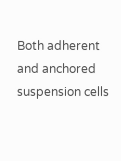Both adherent and anchored suspension cells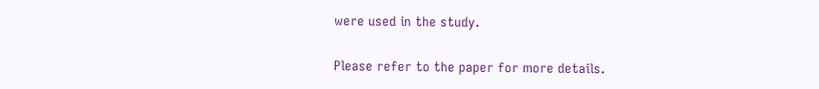were used in the study.

Please refer to the paper for more details.